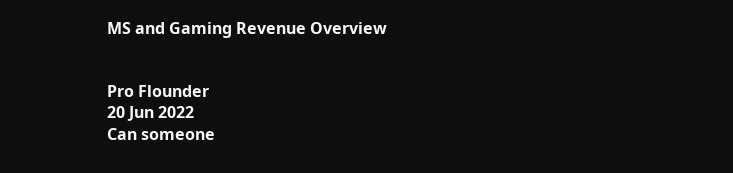MS and Gaming Revenue Overview


Pro Flounder
20 Jun 2022
Can someone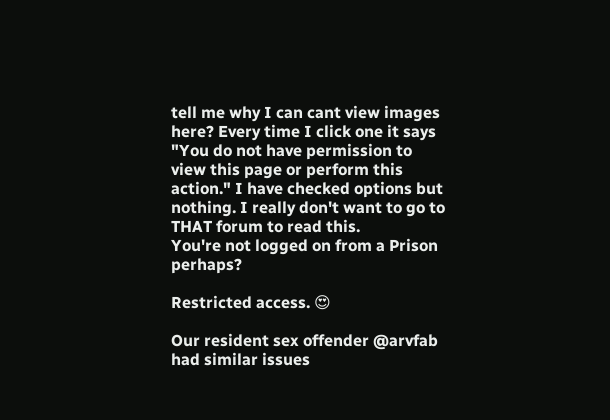tell me why I can cant view images here? Every time I click one it says "You do not have permission to view this page or perform this action." I have checked options but nothing. I really don't want to go to THAT forum to read this.
You're not logged on from a Prison perhaps?

Restricted access. 😍

Our resident sex offender @arvfab had similar issues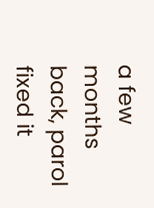a few months back, parol fixed it